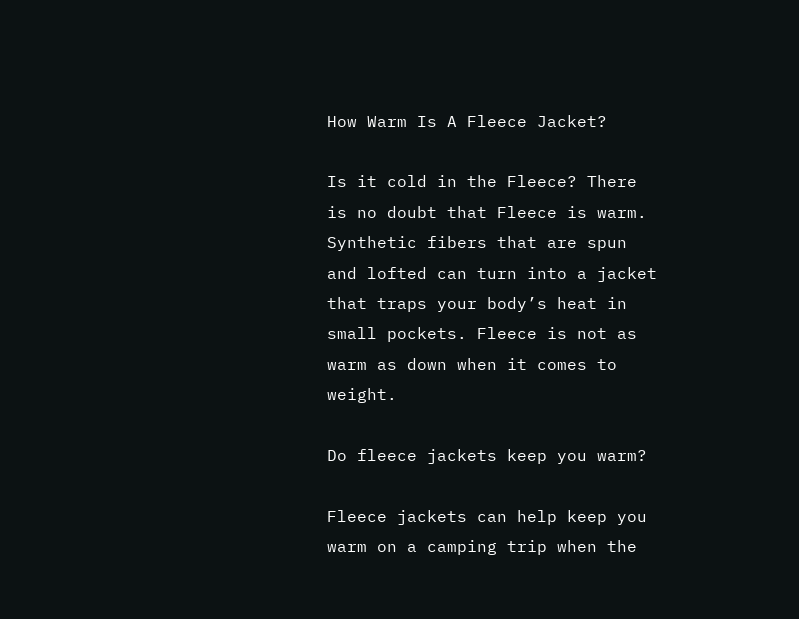How Warm Is A Fleece Jacket?

Is it cold in the Fleece? There is no doubt that Fleece is warm. Synthetic fibers that are spun and lofted can turn into a jacket that traps your body’s heat in small pockets. Fleece is not as warm as down when it comes to weight.

Do fleece jackets keep you warm?

Fleece jackets can help keep you warm on a camping trip when the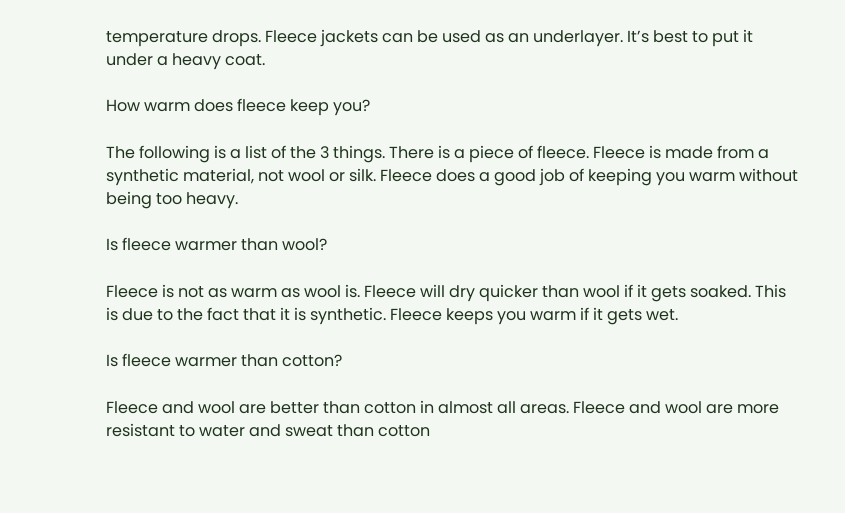temperature drops. Fleece jackets can be used as an underlayer. It’s best to put it under a heavy coat.

How warm does fleece keep you?

The following is a list of the 3 things. There is a piece of fleece. Fleece is made from a synthetic material, not wool or silk. Fleece does a good job of keeping you warm without being too heavy.

Is fleece warmer than wool?

Fleece is not as warm as wool is. Fleece will dry quicker than wool if it gets soaked. This is due to the fact that it is synthetic. Fleece keeps you warm if it gets wet.

Is fleece warmer than cotton?

Fleece and wool are better than cotton in almost all areas. Fleece and wool are more resistant to water and sweat than cotton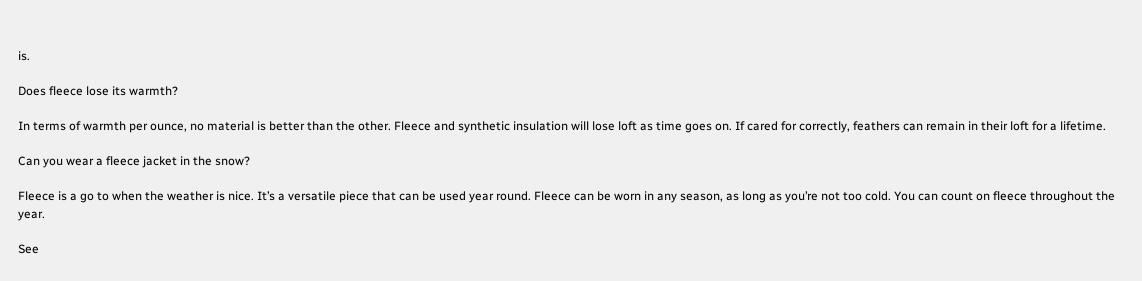is.

Does fleece lose its warmth?

In terms of warmth per ounce, no material is better than the other. Fleece and synthetic insulation will lose loft as time goes on. If cared for correctly, feathers can remain in their loft for a lifetime.

Can you wear a fleece jacket in the snow?

Fleece is a go to when the weather is nice. It’s a versatile piece that can be used year round. Fleece can be worn in any season, as long as you’re not too cold. You can count on fleece throughout the year.

See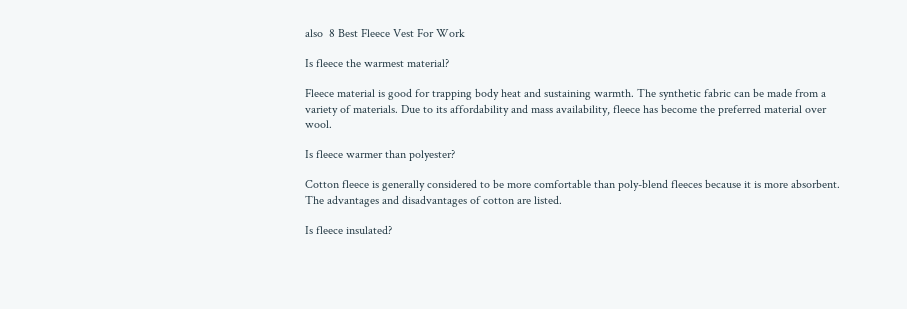also  8 Best Fleece Vest For Work

Is fleece the warmest material?

Fleece material is good for trapping body heat and sustaining warmth. The synthetic fabric can be made from a variety of materials. Due to its affordability and mass availability, fleece has become the preferred material over wool.

Is fleece warmer than polyester?

Cotton fleece is generally considered to be more comfortable than poly-blend fleeces because it is more absorbent. The advantages and disadvantages of cotton are listed.

Is fleece insulated?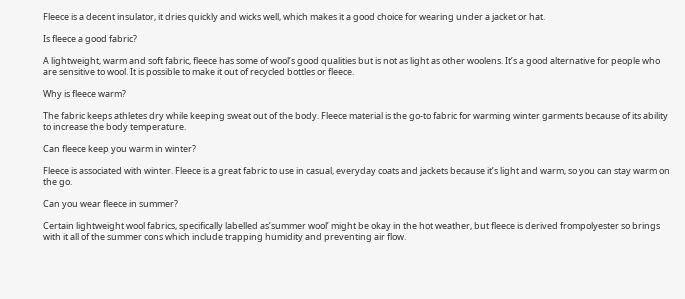Fleece is a decent insulator, it dries quickly and wicks well, which makes it a good choice for wearing under a jacket or hat.

Is fleece a good fabric?

A lightweight, warm and soft fabric, fleece has some of wool’s good qualities but is not as light as other woolens. It’s a good alternative for people who are sensitive to wool. It is possible to make it out of recycled bottles or fleece.

Why is fleece warm?

The fabric keeps athletes dry while keeping sweat out of the body. Fleece material is the go-to fabric for warming winter garments because of its ability to increase the body temperature.

Can fleece keep you warm in winter?

Fleece is associated with winter. Fleece is a great fabric to use in casual, everyday coats and jackets because it’s light and warm, so you can stay warm on the go.

Can you wear fleece in summer?

Certain lightweight wool fabrics, specifically labelled as’summer wool’ might be okay in the hot weather, but fleece is derived frompolyester so brings with it all of the summer cons which include trapping humidity and preventing air flow.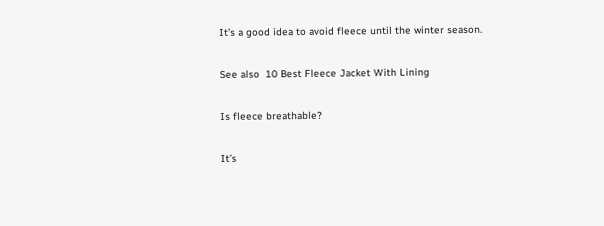It’s a good idea to avoid fleece until the winter season.

See also  10 Best Fleece Jacket With Lining

Is fleece breathable?

It’s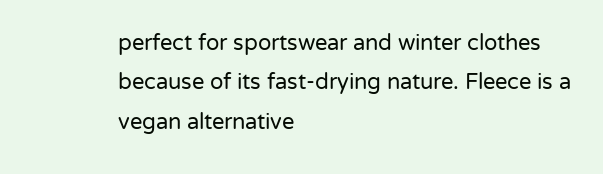perfect for sportswear and winter clothes because of its fast-drying nature. Fleece is a vegan alternative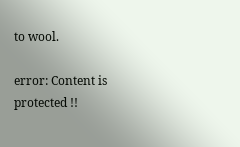to wool.

error: Content is protected !!